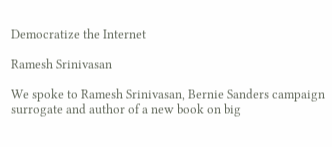Democratize the Internet

Ramesh Srinivasan

We spoke to Ramesh Srinivasan, Bernie Sanders campaign surrogate and author of a new book on big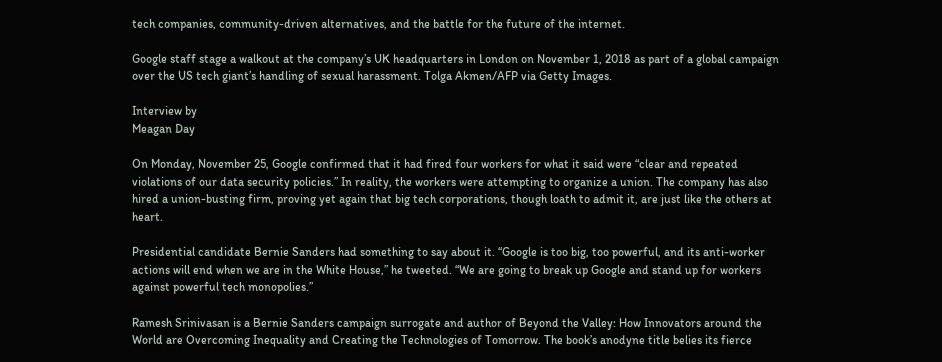tech companies, community-driven alternatives, and the battle for the future of the internet.

Google staff stage a walkout at the company’s UK headquarters in London on November 1, 2018 as part of a global campaign over the US tech giant’s handling of sexual harassment. Tolga Akmen/AFP via Getty Images.

Interview by
Meagan Day

On Monday, November 25, Google confirmed that it had fired four workers for what it said were “clear and repeated violations of our data security policies.” In reality, the workers were attempting to organize a union. The company has also hired a union-busting firm, proving yet again that big tech corporations, though loath to admit it, are just like the others at heart.

Presidential candidate Bernie Sanders had something to say about it. “Google is too big, too powerful, and its anti-worker actions will end when we are in the White House,” he tweeted. “We are going to break up Google and stand up for workers against powerful tech monopolies.”

Ramesh Srinivasan is a Bernie Sanders campaign surrogate and author of Beyond the Valley: How Innovators around the World are Overcoming Inequality and Creating the Technologies of Tomorrow. The book’s anodyne title belies its fierce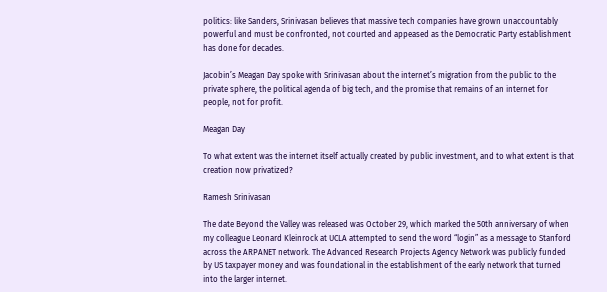politics: like Sanders, Srinivasan believes that massive tech companies have grown unaccountably powerful and must be confronted, not courted and appeased as the Democratic Party establishment has done for decades.

Jacobin’s Meagan Day spoke with Srinivasan about the internet’s migration from the public to the private sphere, the political agenda of big tech, and the promise that remains of an internet for people, not for profit.

Meagan Day

To what extent was the internet itself actually created by public investment, and to what extent is that creation now privatized?

Ramesh Srinivasan

The date Beyond the Valley was released was October 29, which marked the 50th anniversary of when my colleague Leonard Kleinrock at UCLA attempted to send the word “login” as a message to Stanford across the ARPANET network. The Advanced Research Projects Agency Network was publicly funded by US taxpayer money and was foundational in the establishment of the early network that turned into the larger internet.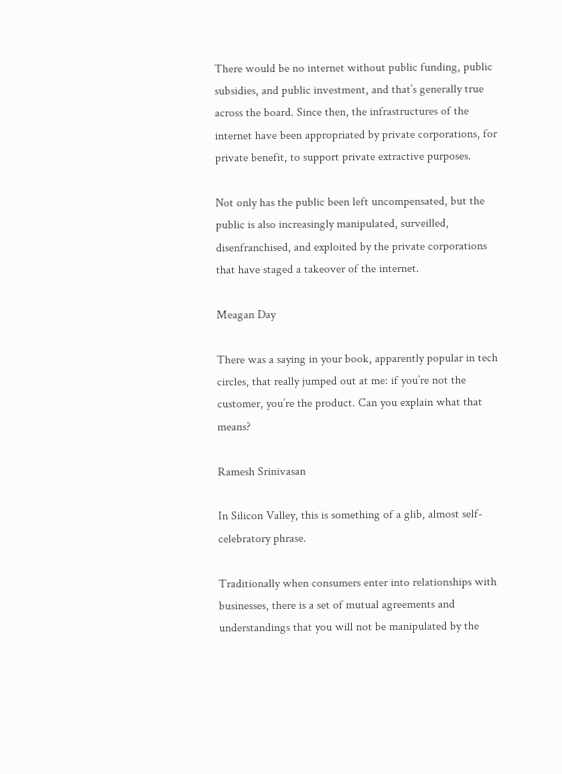There would be no internet without public funding, public subsidies, and public investment, and that’s generally true across the board. Since then, the infrastructures of the internet have been appropriated by private corporations, for private benefit, to support private extractive purposes.

Not only has the public been left uncompensated, but the public is also increasingly manipulated, surveilled, disenfranchised, and exploited by the private corporations that have staged a takeover of the internet.

Meagan Day

There was a saying in your book, apparently popular in tech circles, that really jumped out at me: if you’re not the customer, you’re the product. Can you explain what that means?

Ramesh Srinivasan

In Silicon Valley, this is something of a glib, almost self-celebratory phrase.

Traditionally when consumers enter into relationships with businesses, there is a set of mutual agreements and understandings that you will not be manipulated by the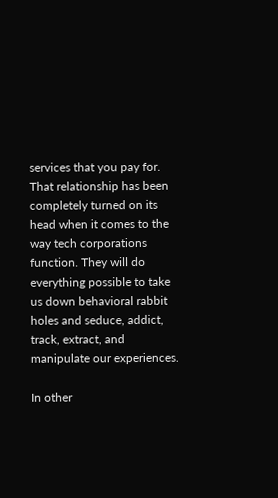services that you pay for. That relationship has been completely turned on its head when it comes to the way tech corporations function. They will do everything possible to take us down behavioral rabbit holes and seduce, addict, track, extract, and manipulate our experiences.

In other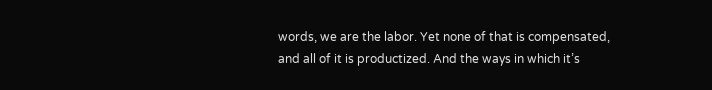words, we are the labor. Yet none of that is compensated, and all of it is productized. And the ways in which it’s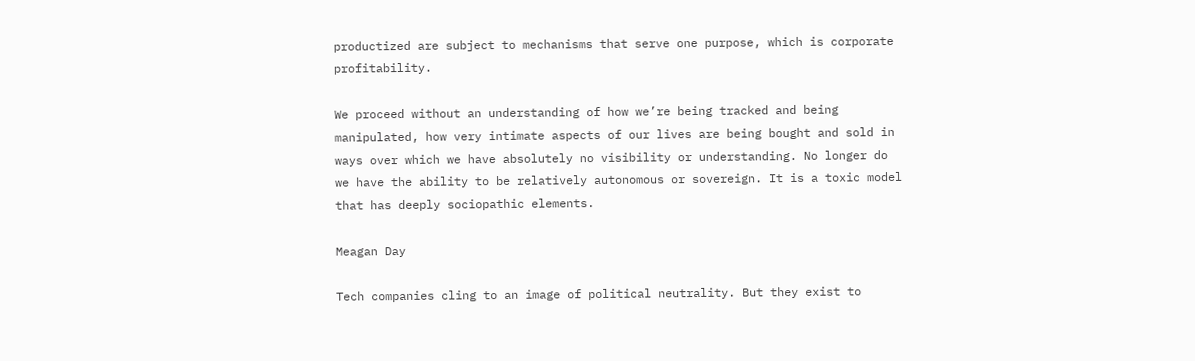productized are subject to mechanisms that serve one purpose, which is corporate profitability.

We proceed without an understanding of how we’re being tracked and being manipulated, how very intimate aspects of our lives are being bought and sold in ways over which we have absolutely no visibility or understanding. No longer do we have the ability to be relatively autonomous or sovereign. It is a toxic model that has deeply sociopathic elements.

Meagan Day

Tech companies cling to an image of political neutrality. But they exist to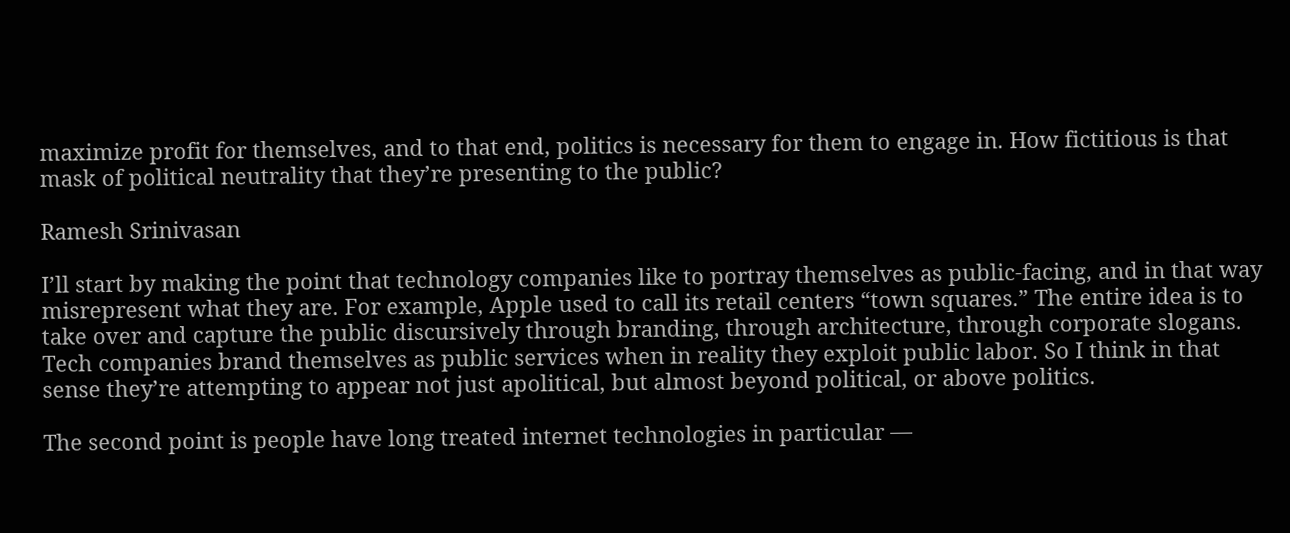maximize profit for themselves, and to that end, politics is necessary for them to engage in. How fictitious is that mask of political neutrality that they’re presenting to the public?

Ramesh Srinivasan

I’ll start by making the point that technology companies like to portray themselves as public-facing, and in that way misrepresent what they are. For example, Apple used to call its retail centers “town squares.” The entire idea is to take over and capture the public discursively through branding, through architecture, through corporate slogans. Tech companies brand themselves as public services when in reality they exploit public labor. So I think in that sense they’re attempting to appear not just apolitical, but almost beyond political, or above politics.

The second point is people have long treated internet technologies in particular —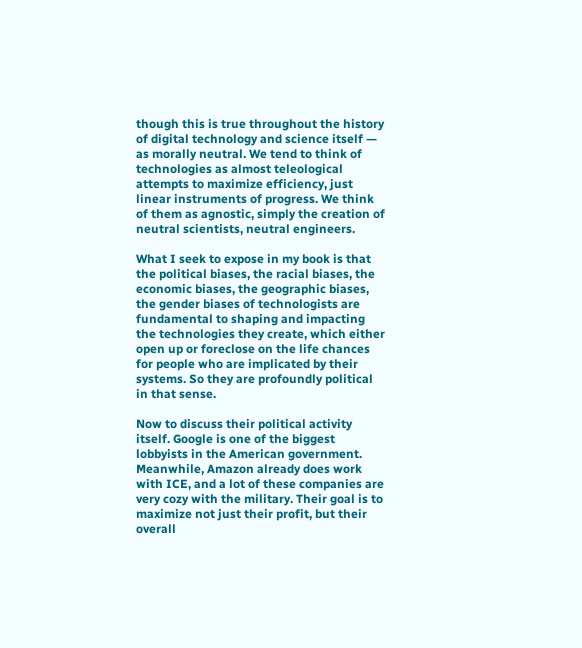though this is true throughout the history of digital technology and science itself — as morally neutral. We tend to think of technologies as almost teleological attempts to maximize efficiency, just linear instruments of progress. We think of them as agnostic, simply the creation of neutral scientists, neutral engineers.

What I seek to expose in my book is that the political biases, the racial biases, the economic biases, the geographic biases, the gender biases of technologists are fundamental to shaping and impacting the technologies they create, which either open up or foreclose on the life chances for people who are implicated by their systems. So they are profoundly political in that sense.

Now to discuss their political activity itself. Google is one of the biggest lobbyists in the American government. Meanwhile, Amazon already does work with ICE, and a lot of these companies are very cozy with the military. Their goal is to maximize not just their profit, but their overall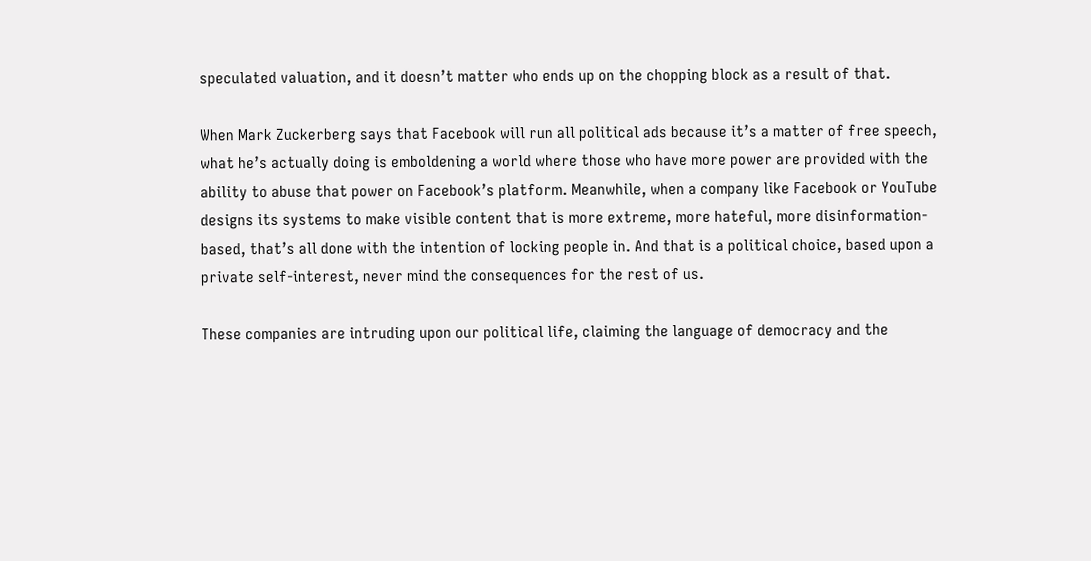speculated valuation, and it doesn’t matter who ends up on the chopping block as a result of that.

When Mark Zuckerberg says that Facebook will run all political ads because it’s a matter of free speech, what he’s actually doing is emboldening a world where those who have more power are provided with the ability to abuse that power on Facebook’s platform. Meanwhile, when a company like Facebook or YouTube designs its systems to make visible content that is more extreme, more hateful, more disinformation-based, that’s all done with the intention of locking people in. And that is a political choice, based upon a private self-interest, never mind the consequences for the rest of us.

These companies are intruding upon our political life, claiming the language of democracy and the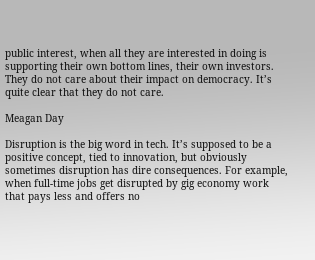public interest, when all they are interested in doing is supporting their own bottom lines, their own investors. They do not care about their impact on democracy. It’s quite clear that they do not care.

Meagan Day

Disruption is the big word in tech. It’s supposed to be a positive concept, tied to innovation, but obviously sometimes disruption has dire consequences. For example, when full-time jobs get disrupted by gig economy work that pays less and offers no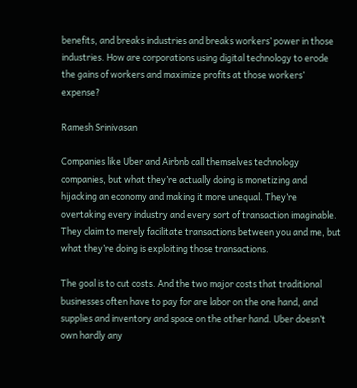benefits, and breaks industries and breaks workers’ power in those industries. How are corporations using digital technology to erode the gains of workers and maximize profits at those workers’ expense?

Ramesh Srinivasan

Companies like Uber and Airbnb call themselves technology companies, but what they’re actually doing is monetizing and hijacking an economy and making it more unequal. They’re overtaking every industry and every sort of transaction imaginable. They claim to merely facilitate transactions between you and me, but what they’re doing is exploiting those transactions.

The goal is to cut costs. And the two major costs that traditional businesses often have to pay for are labor on the one hand, and supplies and inventory and space on the other hand. Uber doesn’t own hardly any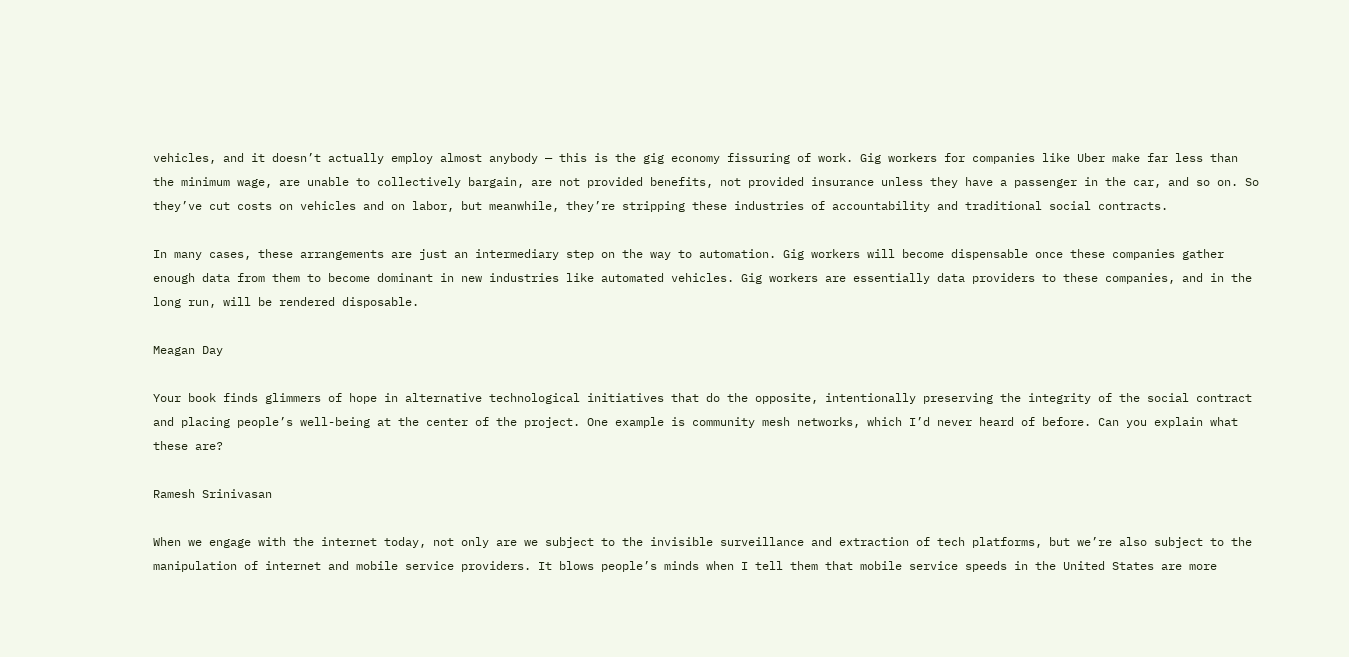vehicles, and it doesn’t actually employ almost anybody — this is the gig economy fissuring of work. Gig workers for companies like Uber make far less than the minimum wage, are unable to collectively bargain, are not provided benefits, not provided insurance unless they have a passenger in the car, and so on. So they’ve cut costs on vehicles and on labor, but meanwhile, they’re stripping these industries of accountability and traditional social contracts.

In many cases, these arrangements are just an intermediary step on the way to automation. Gig workers will become dispensable once these companies gather enough data from them to become dominant in new industries like automated vehicles. Gig workers are essentially data providers to these companies, and in the long run, will be rendered disposable.

Meagan Day

Your book finds glimmers of hope in alternative technological initiatives that do the opposite, intentionally preserving the integrity of the social contract and placing people’s well-being at the center of the project. One example is community mesh networks, which I’d never heard of before. Can you explain what these are?

Ramesh Srinivasan

When we engage with the internet today, not only are we subject to the invisible surveillance and extraction of tech platforms, but we’re also subject to the manipulation of internet and mobile service providers. It blows people’s minds when I tell them that mobile service speeds in the United States are more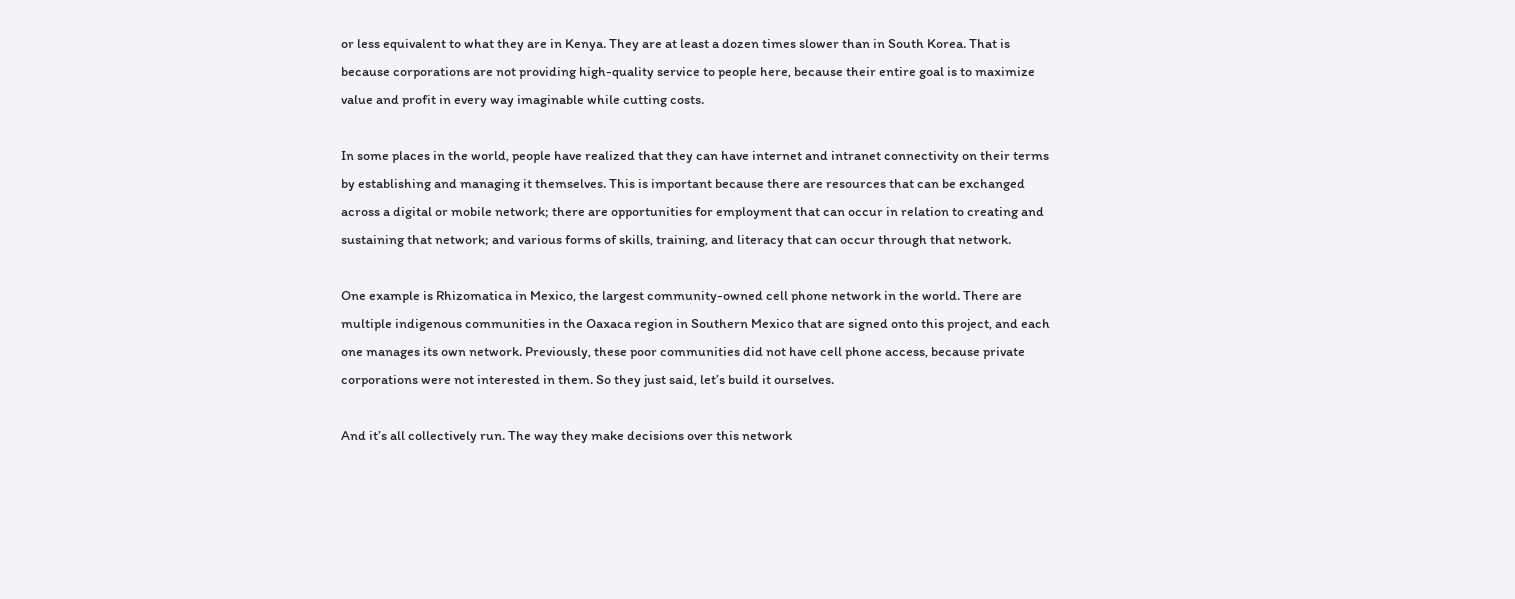or less equivalent to what they are in Kenya. They are at least a dozen times slower than in South Korea. That is because corporations are not providing high-quality service to people here, because their entire goal is to maximize value and profit in every way imaginable while cutting costs.

In some places in the world, people have realized that they can have internet and intranet connectivity on their terms by establishing and managing it themselves. This is important because there are resources that can be exchanged across a digital or mobile network; there are opportunities for employment that can occur in relation to creating and sustaining that network; and various forms of skills, training, and literacy that can occur through that network.

One example is Rhizomatica in Mexico, the largest community-owned cell phone network in the world. There are multiple indigenous communities in the Oaxaca region in Southern Mexico that are signed onto this project, and each one manages its own network. Previously, these poor communities did not have cell phone access, because private corporations were not interested in them. So they just said, let’s build it ourselves.

And it’s all collectively run. The way they make decisions over this network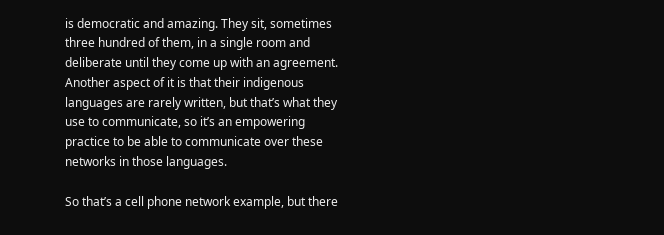is democratic and amazing. They sit, sometimes three hundred of them, in a single room and deliberate until they come up with an agreement. Another aspect of it is that their indigenous languages are rarely written, but that’s what they use to communicate, so it’s an empowering practice to be able to communicate over these networks in those languages.

So that’s a cell phone network example, but there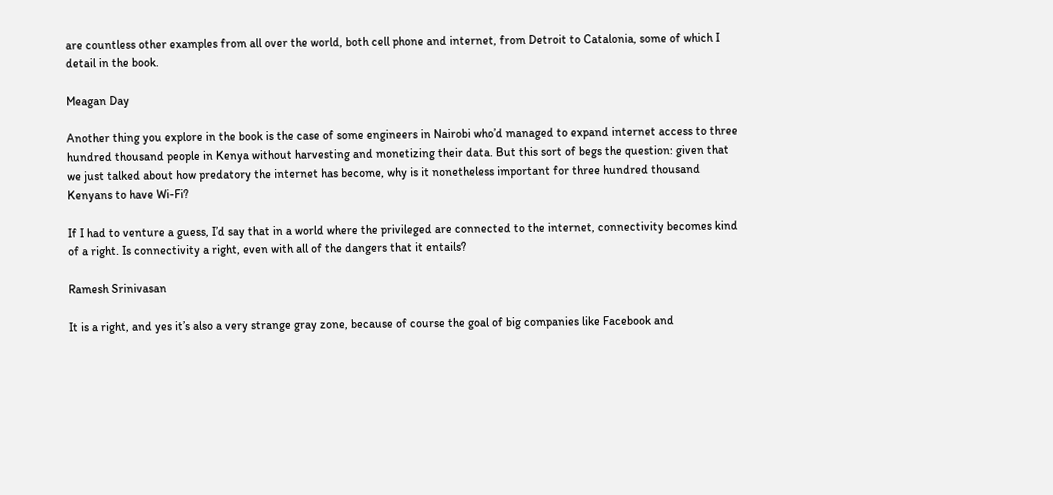are countless other examples from all over the world, both cell phone and internet, from Detroit to Catalonia, some of which I detail in the book.

Meagan Day

Another thing you explore in the book is the case of some engineers in Nairobi who’d managed to expand internet access to three hundred thousand people in Kenya without harvesting and monetizing their data. But this sort of begs the question: given that we just talked about how predatory the internet has become, why is it nonetheless important for three hundred thousand Kenyans to have Wi-Fi?

If I had to venture a guess, I’d say that in a world where the privileged are connected to the internet, connectivity becomes kind of a right. Is connectivity a right, even with all of the dangers that it entails?

Ramesh Srinivasan

It is a right, and yes it’s also a very strange gray zone, because of course the goal of big companies like Facebook and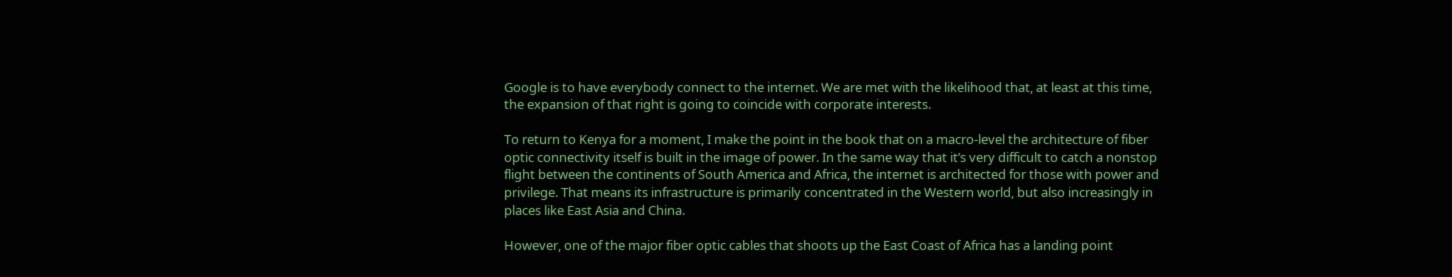Google is to have everybody connect to the internet. We are met with the likelihood that, at least at this time, the expansion of that right is going to coincide with corporate interests.

To return to Kenya for a moment, I make the point in the book that on a macro-level the architecture of fiber optic connectivity itself is built in the image of power. In the same way that it’s very difficult to catch a nonstop flight between the continents of South America and Africa, the internet is architected for those with power and privilege. That means its infrastructure is primarily concentrated in the Western world, but also increasingly in places like East Asia and China.

However, one of the major fiber optic cables that shoots up the East Coast of Africa has a landing point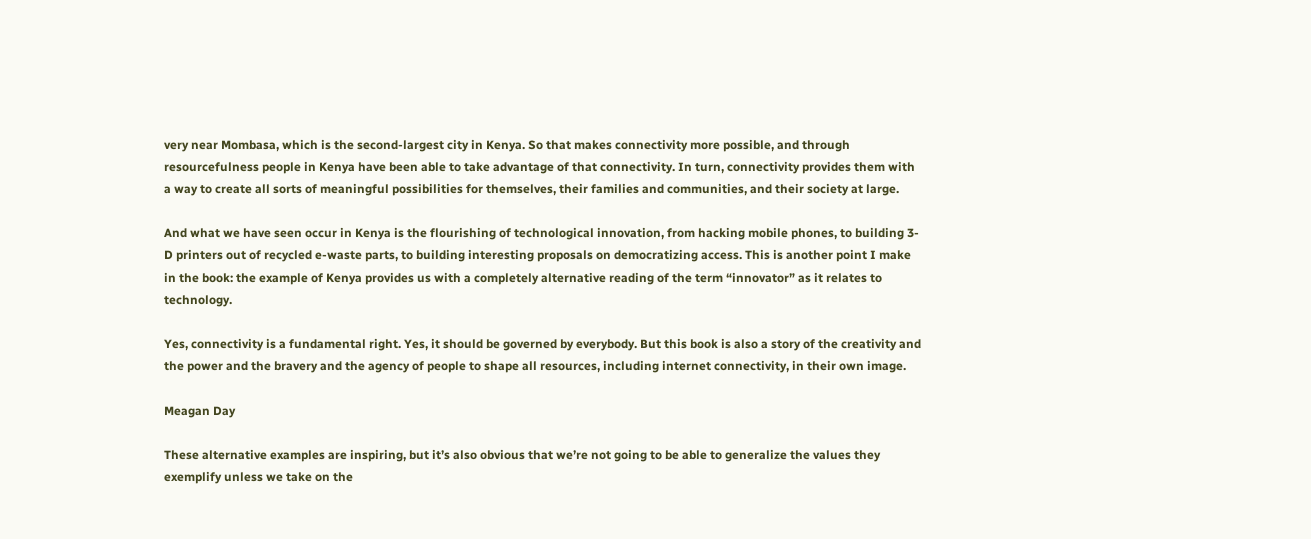very near Mombasa, which is the second-largest city in Kenya. So that makes connectivity more possible, and through resourcefulness people in Kenya have been able to take advantage of that connectivity. In turn, connectivity provides them with a way to create all sorts of meaningful possibilities for themselves, their families and communities, and their society at large.

And what we have seen occur in Kenya is the flourishing of technological innovation, from hacking mobile phones, to building 3-D printers out of recycled e-waste parts, to building interesting proposals on democratizing access. This is another point I make in the book: the example of Kenya provides us with a completely alternative reading of the term “innovator” as it relates to technology.

Yes, connectivity is a fundamental right. Yes, it should be governed by everybody. But this book is also a story of the creativity and the power and the bravery and the agency of people to shape all resources, including internet connectivity, in their own image.

Meagan Day

These alternative examples are inspiring, but it’s also obvious that we’re not going to be able to generalize the values they exemplify unless we take on the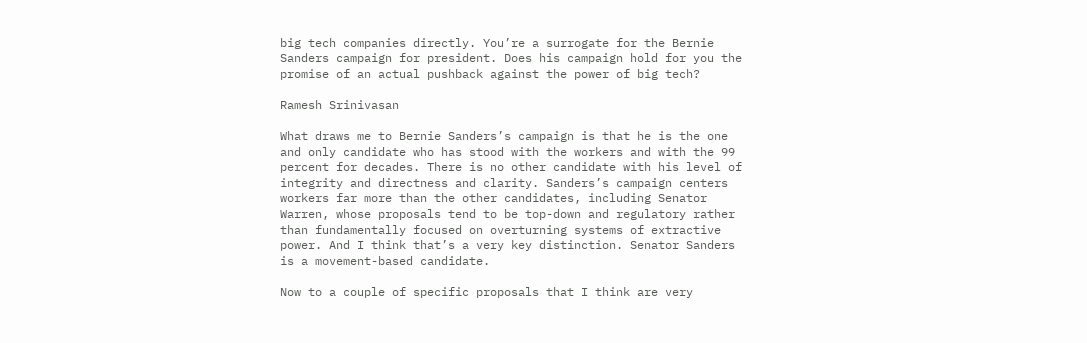big tech companies directly. You’re a surrogate for the Bernie Sanders campaign for president. Does his campaign hold for you the promise of an actual pushback against the power of big tech?

Ramesh Srinivasan

What draws me to Bernie Sanders’s campaign is that he is the one and only candidate who has stood with the workers and with the 99 percent for decades. There is no other candidate with his level of integrity and directness and clarity. Sanders’s campaign centers workers far more than the other candidates, including Senator Warren, whose proposals tend to be top-down and regulatory rather than fundamentally focused on overturning systems of extractive power. And I think that’s a very key distinction. Senator Sanders is a movement-based candidate.

Now to a couple of specific proposals that I think are very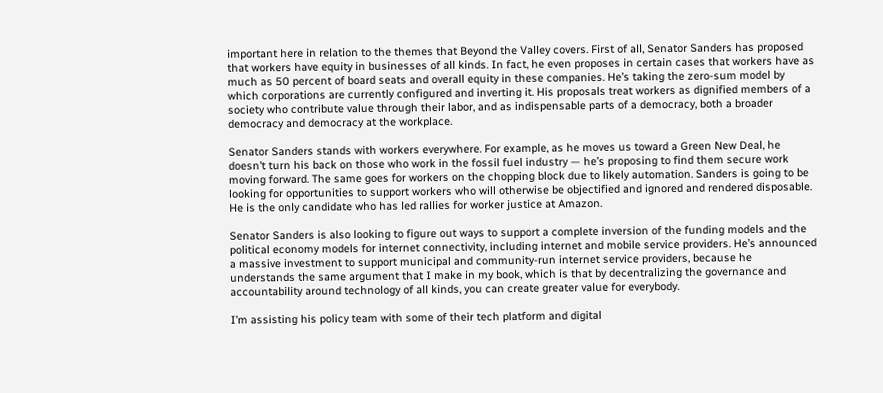important here in relation to the themes that Beyond the Valley covers. First of all, Senator Sanders has proposed that workers have equity in businesses of all kinds. In fact, he even proposes in certain cases that workers have as much as 50 percent of board seats and overall equity in these companies. He’s taking the zero-sum model by which corporations are currently configured and inverting it. His proposals treat workers as dignified members of a society who contribute value through their labor, and as indispensable parts of a democracy, both a broader democracy and democracy at the workplace.

Senator Sanders stands with workers everywhere. For example, as he moves us toward a Green New Deal, he doesn’t turn his back on those who work in the fossil fuel industry — he’s proposing to find them secure work moving forward. The same goes for workers on the chopping block due to likely automation. Sanders is going to be looking for opportunities to support workers who will otherwise be objectified and ignored and rendered disposable. He is the only candidate who has led rallies for worker justice at Amazon.

Senator Sanders is also looking to figure out ways to support a complete inversion of the funding models and the political economy models for internet connectivity, including internet and mobile service providers. He’s announced a massive investment to support municipal and community-run internet service providers, because he understands the same argument that I make in my book, which is that by decentralizing the governance and accountability around technology of all kinds, you can create greater value for everybody.

I’m assisting his policy team with some of their tech platform and digital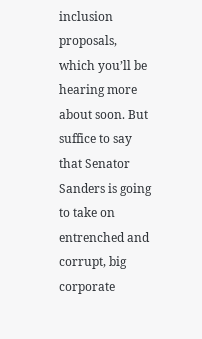inclusion proposals, which you’ll be hearing more about soon. But suffice to say that Senator Sanders is going to take on entrenched and corrupt, big corporate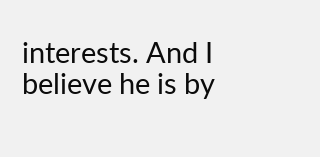interests. And I believe he is by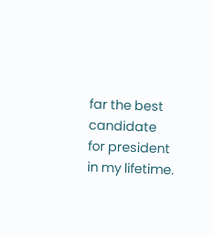far the best candidate for president in my lifetime.